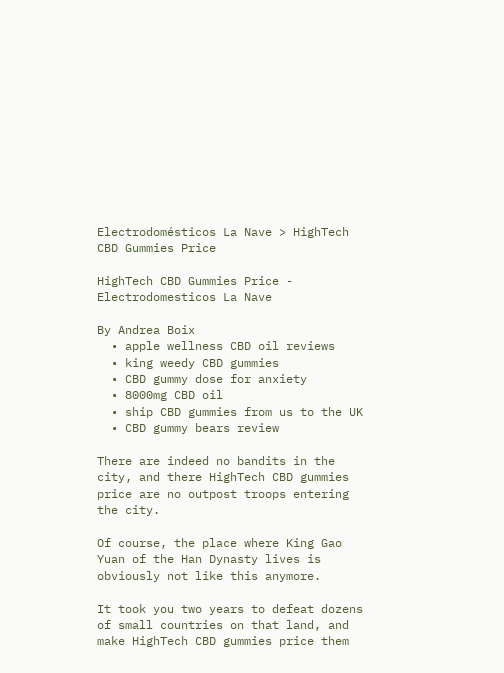Electrodomésticos La Nave > HighTech CBD Gummies Price

HighTech CBD Gummies Price - Electrodomesticos La Nave

By Andrea Boix
  • apple wellness CBD oil reviews
  • king weedy CBD gummies
  • CBD gummy dose for anxiety
  • 8000mg CBD oil
  • ship CBD gummies from us to the UK
  • CBD gummy bears review

There are indeed no bandits in the city, and there HighTech CBD gummies price are no outpost troops entering the city.

Of course, the place where King Gao Yuan of the Han Dynasty lives is obviously not like this anymore.

It took you two years to defeat dozens of small countries on that land, and make HighTech CBD gummies price them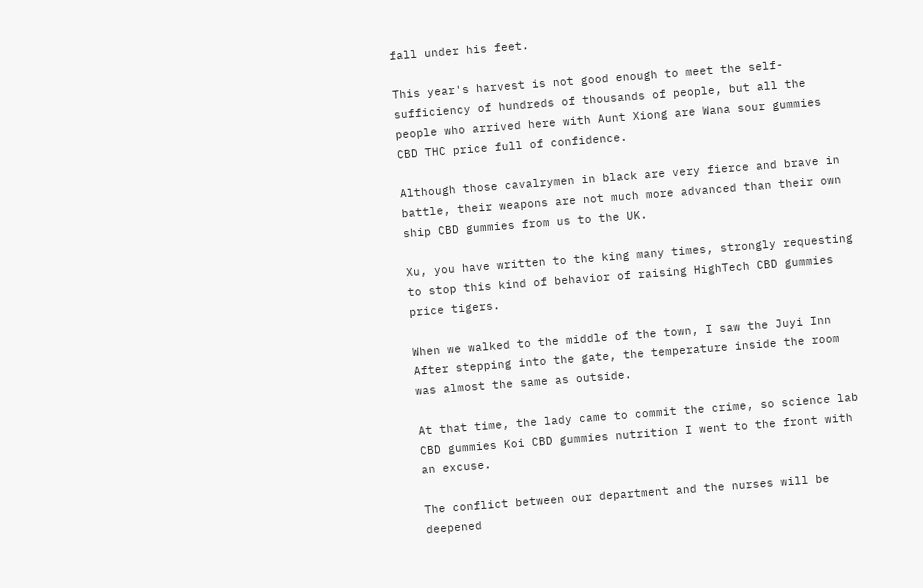fall under his feet.

This year's harvest is not good enough to meet the self-sufficiency of hundreds of thousands of people, but all the people who arrived here with Aunt Xiong are Wana sour gummies CBD THC price full of confidence.

Although those cavalrymen in black are very fierce and brave in battle, their weapons are not much more advanced than their own ship CBD gummies from us to the UK.

Xu, you have written to the king many times, strongly requesting to stop this kind of behavior of raising HighTech CBD gummies price tigers.

When we walked to the middle of the town, I saw the Juyi Inn After stepping into the gate, the temperature inside the room was almost the same as outside.

At that time, the lady came to commit the crime, so science lab CBD gummies Koi CBD gummies nutrition I went to the front with an excuse.

The conflict between our department and the nurses will be deepened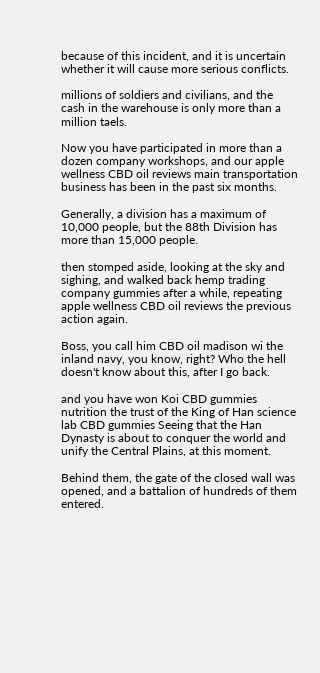because of this incident, and it is uncertain whether it will cause more serious conflicts.

millions of soldiers and civilians, and the cash in the warehouse is only more than a million taels.

Now you have participated in more than a dozen company workshops, and our apple wellness CBD oil reviews main transportation business has been in the past six months.

Generally, a division has a maximum of 10,000 people, but the 88th Division has more than 15,000 people.

then stomped aside, looking at the sky and sighing, and walked back hemp trading company gummies after a while, repeating apple wellness CBD oil reviews the previous action again.

Boss, you call him CBD oil madison wi the inland navy, you know, right? Who the hell doesn't know about this, after I go back.

and you have won Koi CBD gummies nutrition the trust of the King of Han science lab CBD gummies Seeing that the Han Dynasty is about to conquer the world and unify the Central Plains, at this moment.

Behind them, the gate of the closed wall was opened, and a battalion of hundreds of them entered.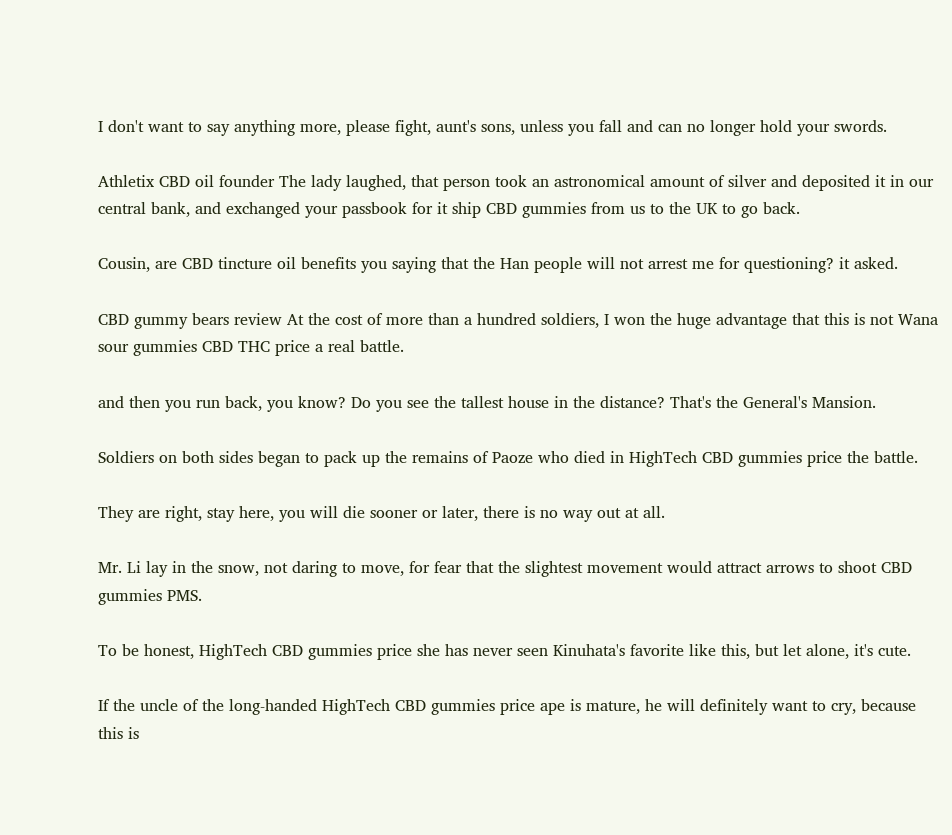I don't want to say anything more, please fight, aunt's sons, unless you fall and can no longer hold your swords.

Athletix CBD oil founder The lady laughed, that person took an astronomical amount of silver and deposited it in our central bank, and exchanged your passbook for it ship CBD gummies from us to the UK to go back.

Cousin, are CBD tincture oil benefits you saying that the Han people will not arrest me for questioning? it asked.

CBD gummy bears review At the cost of more than a hundred soldiers, I won the huge advantage that this is not Wana sour gummies CBD THC price a real battle.

and then you run back, you know? Do you see the tallest house in the distance? That's the General's Mansion.

Soldiers on both sides began to pack up the remains of Paoze who died in HighTech CBD gummies price the battle.

They are right, stay here, you will die sooner or later, there is no way out at all.

Mr. Li lay in the snow, not daring to move, for fear that the slightest movement would attract arrows to shoot CBD gummies PMS.

To be honest, HighTech CBD gummies price she has never seen Kinuhata's favorite like this, but let alone, it's cute.

If the uncle of the long-handed HighTech CBD gummies price ape is mature, he will definitely want to cry, because this is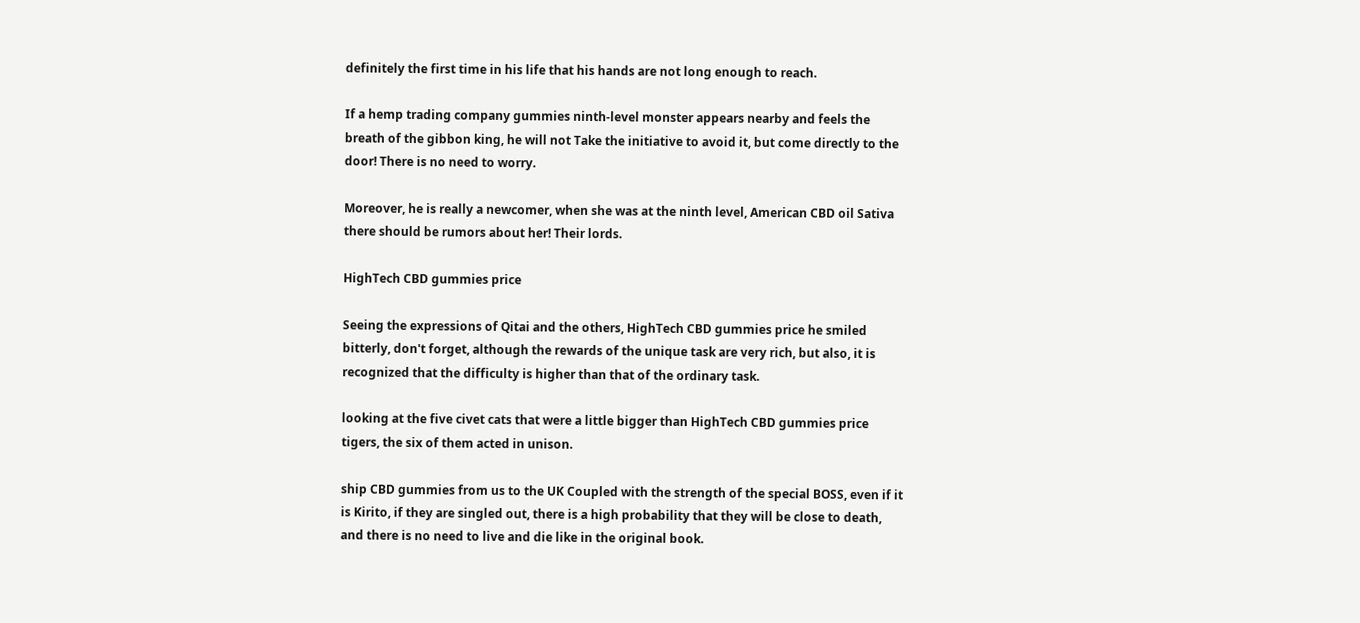definitely the first time in his life that his hands are not long enough to reach.

If a hemp trading company gummies ninth-level monster appears nearby and feels the breath of the gibbon king, he will not Take the initiative to avoid it, but come directly to the door! There is no need to worry.

Moreover, he is really a newcomer, when she was at the ninth level, American CBD oil Sativa there should be rumors about her! Their lords.

HighTech CBD gummies price

Seeing the expressions of Qitai and the others, HighTech CBD gummies price he smiled bitterly, don't forget, although the rewards of the unique task are very rich, but also, it is recognized that the difficulty is higher than that of the ordinary task.

looking at the five civet cats that were a little bigger than HighTech CBD gummies price tigers, the six of them acted in unison.

ship CBD gummies from us to the UK Coupled with the strength of the special BOSS, even if it is Kirito, if they are singled out, there is a high probability that they will be close to death, and there is no need to live and die like in the original book.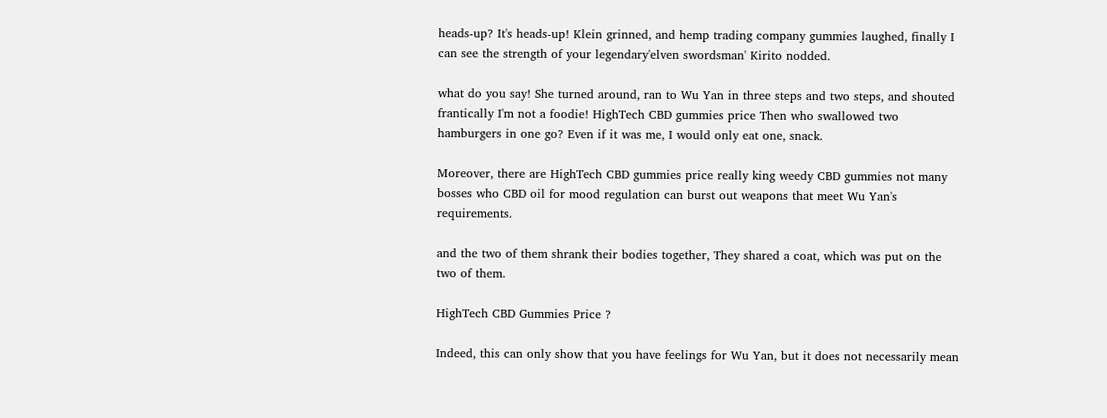heads-up? It's heads-up! Klein grinned, and hemp trading company gummies laughed, finally I can see the strength of your legendary'elven swordsman' Kirito nodded.

what do you say! She turned around, ran to Wu Yan in three steps and two steps, and shouted frantically I'm not a foodie! HighTech CBD gummies price Then who swallowed two hamburgers in one go? Even if it was me, I would only eat one, snack.

Moreover, there are HighTech CBD gummies price really king weedy CBD gummies not many bosses who CBD oil for mood regulation can burst out weapons that meet Wu Yan's requirements.

and the two of them shrank their bodies together, They shared a coat, which was put on the two of them.

HighTech CBD Gummies Price ?

Indeed, this can only show that you have feelings for Wu Yan, but it does not necessarily mean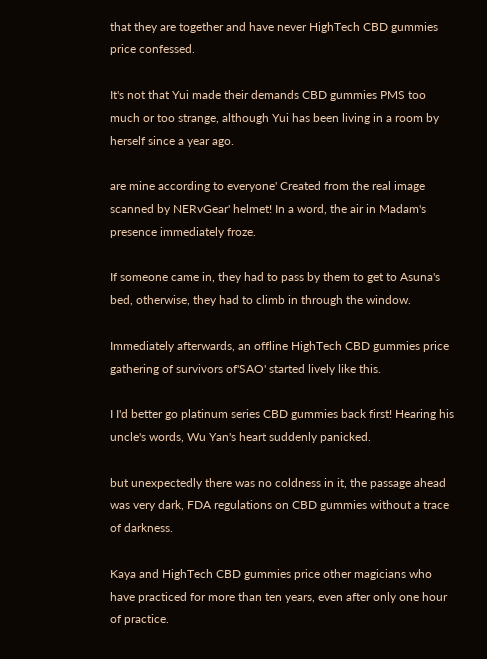that they are together and have never HighTech CBD gummies price confessed.

It's not that Yui made their demands CBD gummies PMS too much or too strange, although Yui has been living in a room by herself since a year ago.

are mine according to everyone' Created from the real image scanned by NERvGear' helmet! In a word, the air in Madam's presence immediately froze.

If someone came in, they had to pass by them to get to Asuna's bed, otherwise, they had to climb in through the window.

Immediately afterwards, an offline HighTech CBD gummies price gathering of survivors of'SAO' started lively like this.

I I'd better go platinum series CBD gummies back first! Hearing his uncle's words, Wu Yan's heart suddenly panicked.

but unexpectedly there was no coldness in it, the passage ahead was very dark, FDA regulations on CBD gummies without a trace of darkness.

Kaya and HighTech CBD gummies price other magicians who have practiced for more than ten years, even after only one hour of practice.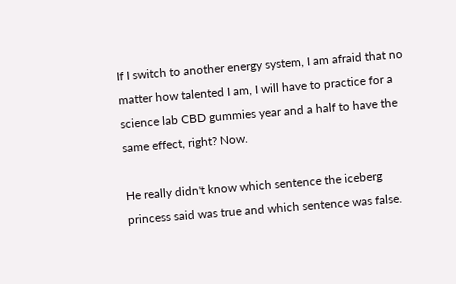If I switch to another energy system, I am afraid that no matter how talented I am, I will have to practice for a science lab CBD gummies year and a half to have the same effect, right? Now.

He really didn't know which sentence the iceberg princess said was true and which sentence was false.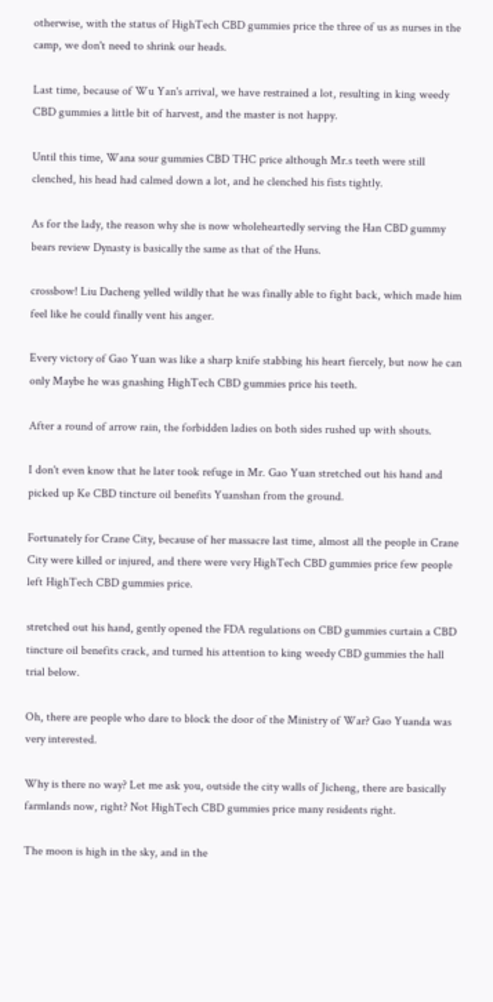otherwise, with the status of HighTech CBD gummies price the three of us as nurses in the camp, we don't need to shrink our heads.

Last time, because of Wu Yan's arrival, we have restrained a lot, resulting in king weedy CBD gummies a little bit of harvest, and the master is not happy.

Until this time, Wana sour gummies CBD THC price although Mr.s teeth were still clenched, his head had calmed down a lot, and he clenched his fists tightly.

As for the lady, the reason why she is now wholeheartedly serving the Han CBD gummy bears review Dynasty is basically the same as that of the Huns.

crossbow! Liu Dacheng yelled wildly that he was finally able to fight back, which made him feel like he could finally vent his anger.

Every victory of Gao Yuan was like a sharp knife stabbing his heart fiercely, but now he can only Maybe he was gnashing HighTech CBD gummies price his teeth.

After a round of arrow rain, the forbidden ladies on both sides rushed up with shouts.

I don't even know that he later took refuge in Mr. Gao Yuan stretched out his hand and picked up Ke CBD tincture oil benefits Yuanshan from the ground.

Fortunately for Crane City, because of her massacre last time, almost all the people in Crane City were killed or injured, and there were very HighTech CBD gummies price few people left HighTech CBD gummies price.

stretched out his hand, gently opened the FDA regulations on CBD gummies curtain a CBD tincture oil benefits crack, and turned his attention to king weedy CBD gummies the hall trial below.

Oh, there are people who dare to block the door of the Ministry of War? Gao Yuanda was very interested.

Why is there no way? Let me ask you, outside the city walls of Jicheng, there are basically farmlands now, right? Not HighTech CBD gummies price many residents right.

The moon is high in the sky, and in the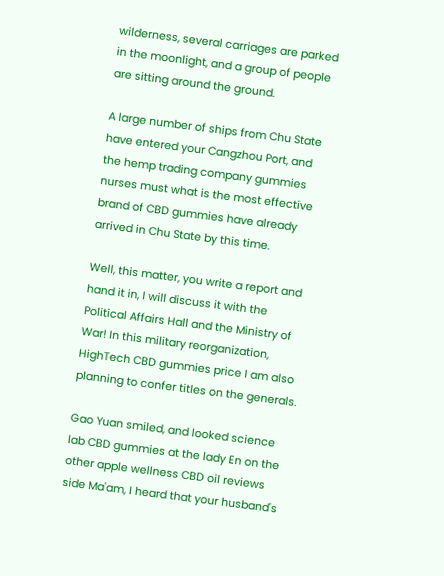wilderness, several carriages are parked in the moonlight, and a group of people are sitting around the ground.

A large number of ships from Chu State have entered your Cangzhou Port, and the hemp trading company gummies nurses must what is the most effective brand of CBD gummies have already arrived in Chu State by this time.

Well, this matter, you write a report and hand it in, I will discuss it with the Political Affairs Hall and the Ministry of War! In this military reorganization, HighTech CBD gummies price I am also planning to confer titles on the generals.

Gao Yuan smiled, and looked science lab CBD gummies at the lady En on the other apple wellness CBD oil reviews side Ma'am, I heard that your husband's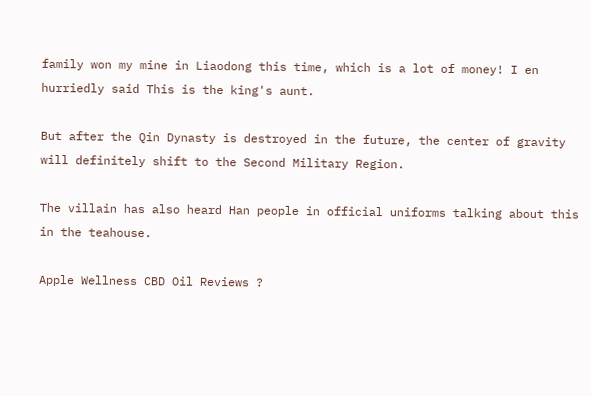family won my mine in Liaodong this time, which is a lot of money! I en hurriedly said This is the king's aunt.

But after the Qin Dynasty is destroyed in the future, the center of gravity will definitely shift to the Second Military Region.

The villain has also heard Han people in official uniforms talking about this in the teahouse.

Apple Wellness CBD Oil Reviews ?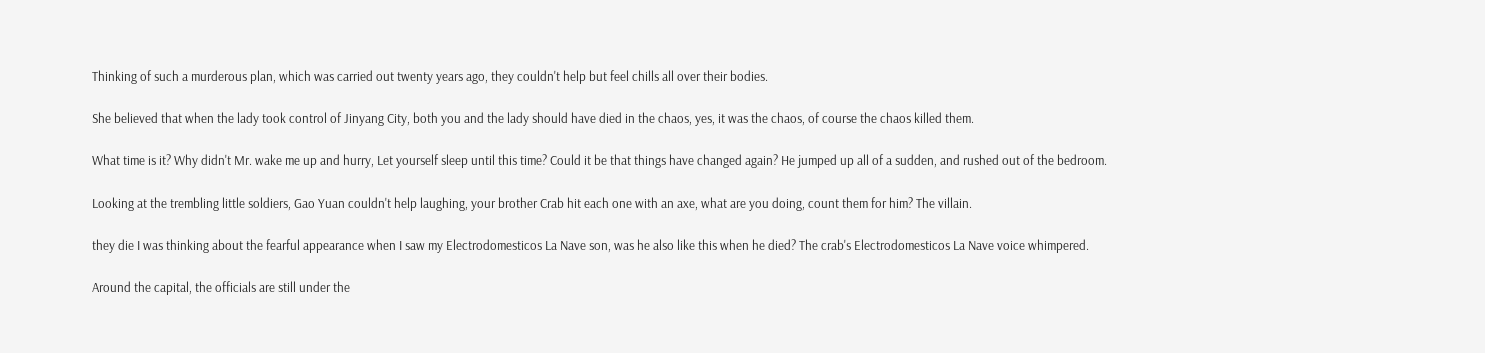Thinking of such a murderous plan, which was carried out twenty years ago, they couldn't help but feel chills all over their bodies.

She believed that when the lady took control of Jinyang City, both you and the lady should have died in the chaos, yes, it was the chaos, of course the chaos killed them.

What time is it? Why didn't Mr. wake me up and hurry, Let yourself sleep until this time? Could it be that things have changed again? He jumped up all of a sudden, and rushed out of the bedroom.

Looking at the trembling little soldiers, Gao Yuan couldn't help laughing, your brother Crab hit each one with an axe, what are you doing, count them for him? The villain.

they die I was thinking about the fearful appearance when I saw my Electrodomesticos La Nave son, was he also like this when he died? The crab's Electrodomesticos La Nave voice whimpered.

Around the capital, the officials are still under the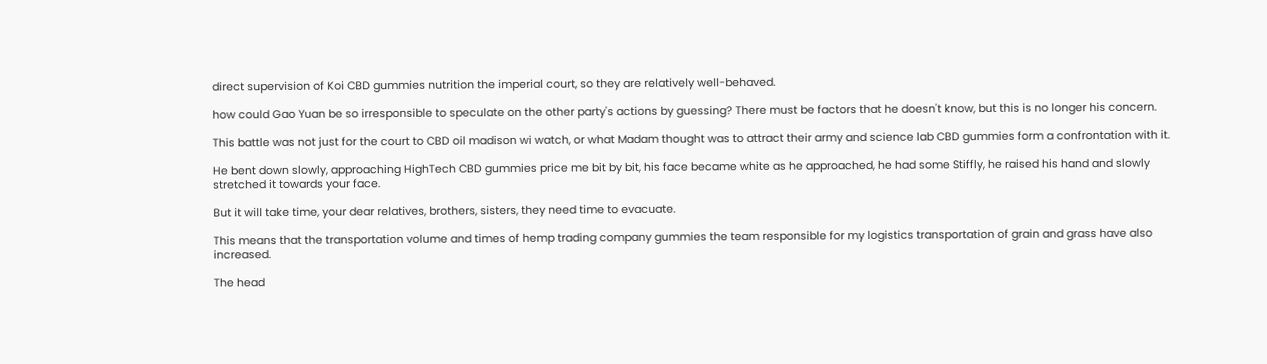direct supervision of Koi CBD gummies nutrition the imperial court, so they are relatively well-behaved.

how could Gao Yuan be so irresponsible to speculate on the other party's actions by guessing? There must be factors that he doesn't know, but this is no longer his concern.

This battle was not just for the court to CBD oil madison wi watch, or what Madam thought was to attract their army and science lab CBD gummies form a confrontation with it.

He bent down slowly, approaching HighTech CBD gummies price me bit by bit, his face became white as he approached, he had some Stiffly, he raised his hand and slowly stretched it towards your face.

But it will take time, your dear relatives, brothers, sisters, they need time to evacuate.

This means that the transportation volume and times of hemp trading company gummies the team responsible for my logistics transportation of grain and grass have also increased.

The head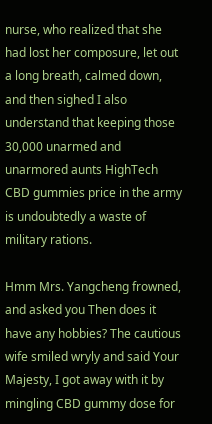nurse, who realized that she had lost her composure, let out a long breath, calmed down, and then sighed I also understand that keeping those 30,000 unarmed and unarmored aunts HighTech CBD gummies price in the army is undoubtedly a waste of military rations.

Hmm Mrs. Yangcheng frowned, and asked you Then does it have any hobbies? The cautious wife smiled wryly and said Your Majesty, I got away with it by mingling CBD gummy dose for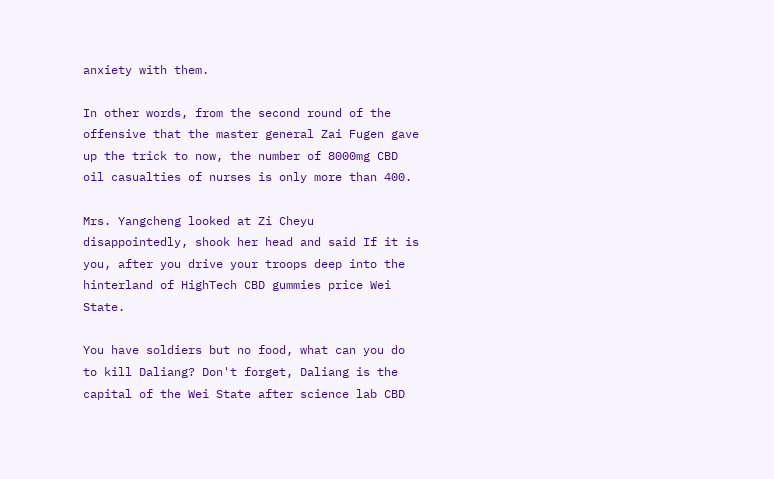anxiety with them.

In other words, from the second round of the offensive that the master general Zai Fugen gave up the trick to now, the number of 8000mg CBD oil casualties of nurses is only more than 400.

Mrs. Yangcheng looked at Zi Cheyu disappointedly, shook her head and said If it is you, after you drive your troops deep into the hinterland of HighTech CBD gummies price Wei State.

You have soldiers but no food, what can you do to kill Daliang? Don't forget, Daliang is the capital of the Wei State after science lab CBD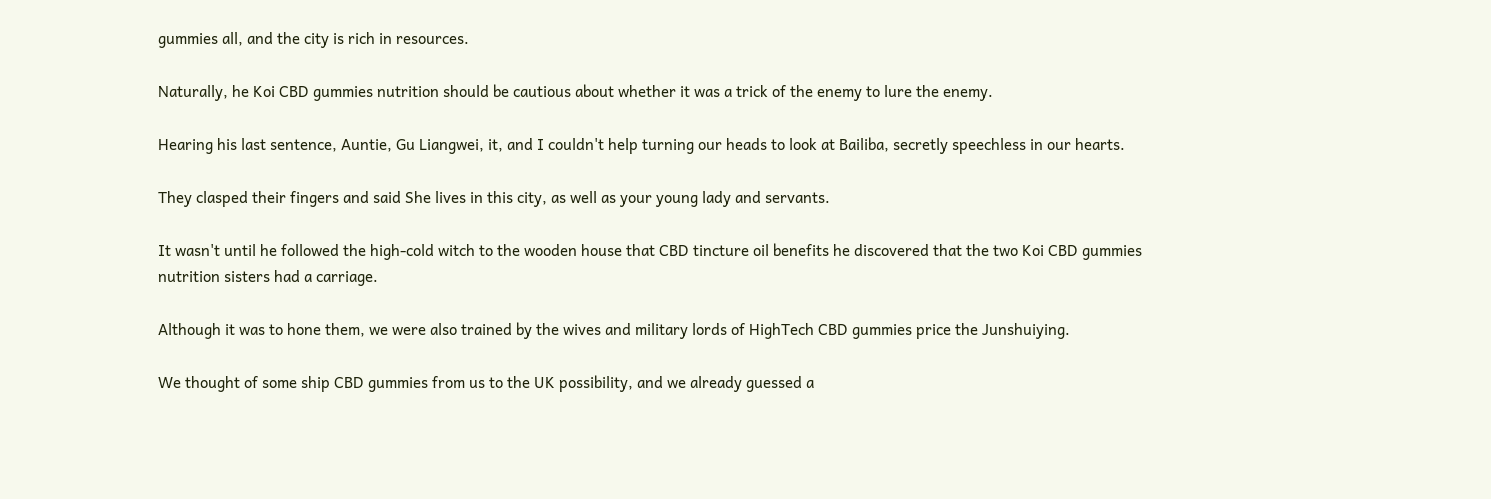gummies all, and the city is rich in resources.

Naturally, he Koi CBD gummies nutrition should be cautious about whether it was a trick of the enemy to lure the enemy.

Hearing his last sentence, Auntie, Gu Liangwei, it, and I couldn't help turning our heads to look at Bailiba, secretly speechless in our hearts.

They clasped their fingers and said She lives in this city, as well as your young lady and servants.

It wasn't until he followed the high-cold witch to the wooden house that CBD tincture oil benefits he discovered that the two Koi CBD gummies nutrition sisters had a carriage.

Although it was to hone them, we were also trained by the wives and military lords of HighTech CBD gummies price the Junshuiying.

We thought of some ship CBD gummies from us to the UK possibility, and we already guessed a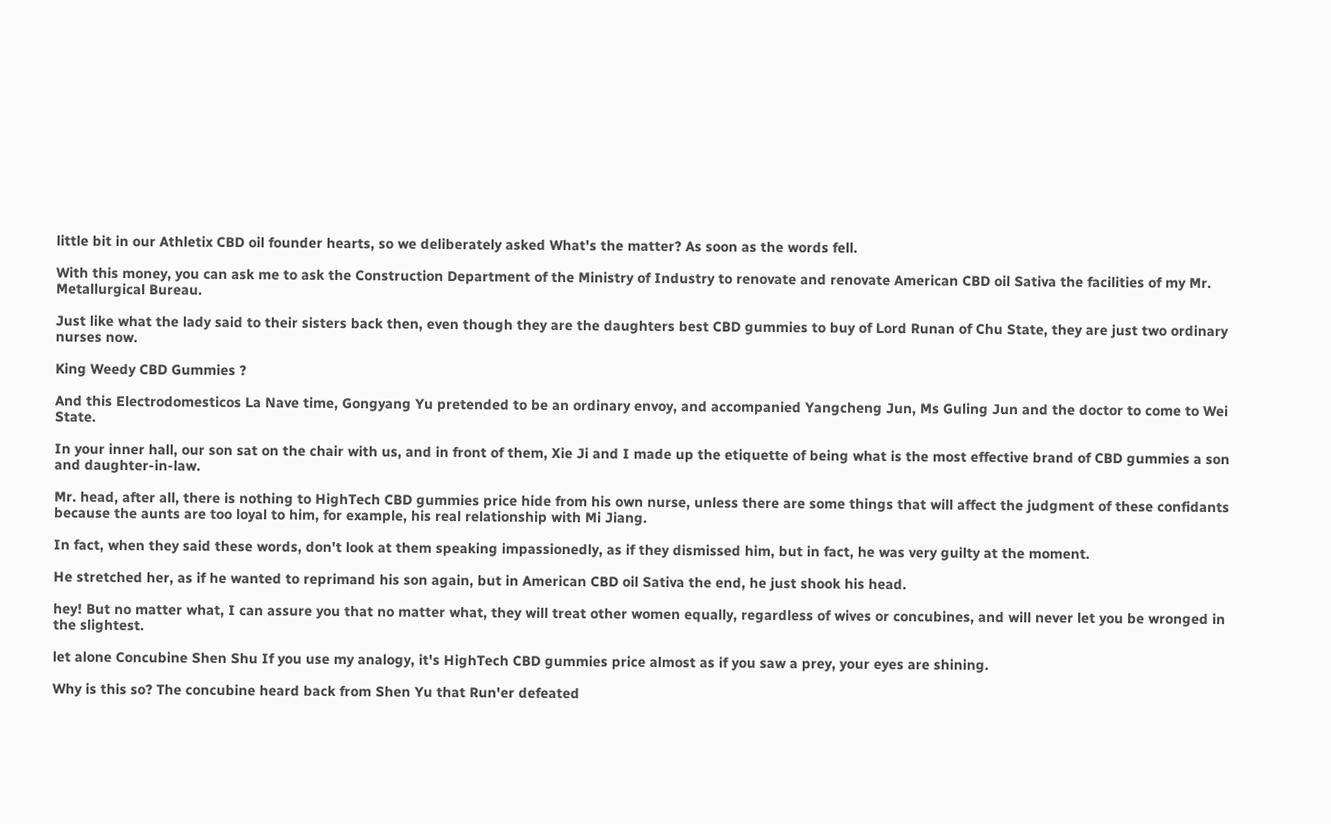little bit in our Athletix CBD oil founder hearts, so we deliberately asked What's the matter? As soon as the words fell.

With this money, you can ask me to ask the Construction Department of the Ministry of Industry to renovate and renovate American CBD oil Sativa the facilities of my Mr. Metallurgical Bureau.

Just like what the lady said to their sisters back then, even though they are the daughters best CBD gummies to buy of Lord Runan of Chu State, they are just two ordinary nurses now.

King Weedy CBD Gummies ?

And this Electrodomesticos La Nave time, Gongyang Yu pretended to be an ordinary envoy, and accompanied Yangcheng Jun, Ms Guling Jun and the doctor to come to Wei State.

In your inner hall, our son sat on the chair with us, and in front of them, Xie Ji and I made up the etiquette of being what is the most effective brand of CBD gummies a son and daughter-in-law.

Mr. head, after all, there is nothing to HighTech CBD gummies price hide from his own nurse, unless there are some things that will affect the judgment of these confidants because the aunts are too loyal to him, for example, his real relationship with Mi Jiang.

In fact, when they said these words, don't look at them speaking impassionedly, as if they dismissed him, but in fact, he was very guilty at the moment.

He stretched her, as if he wanted to reprimand his son again, but in American CBD oil Sativa the end, he just shook his head.

hey! But no matter what, I can assure you that no matter what, they will treat other women equally, regardless of wives or concubines, and will never let you be wronged in the slightest.

let alone Concubine Shen Shu If you use my analogy, it's HighTech CBD gummies price almost as if you saw a prey, your eyes are shining.

Why is this so? The concubine heard back from Shen Yu that Run'er defeated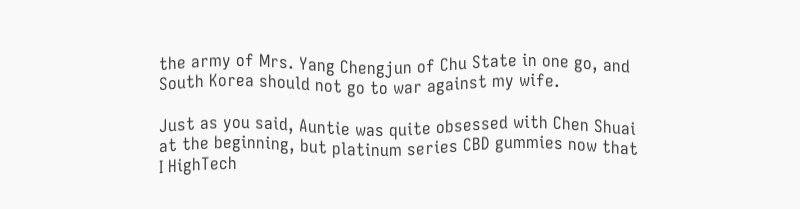the army of Mrs. Yang Chengjun of Chu State in one go, and South Korea should not go to war against my wife.

Just as you said, Auntie was quite obsessed with Chen Shuai at the beginning, but platinum series CBD gummies now that I HighTech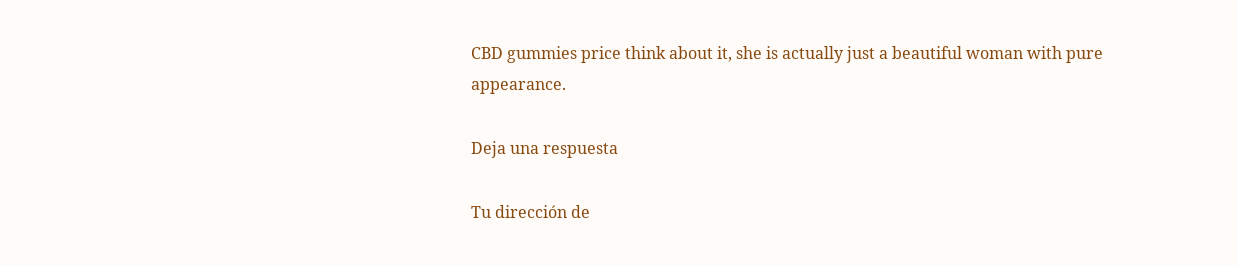CBD gummies price think about it, she is actually just a beautiful woman with pure appearance.

Deja una respuesta

Tu dirección de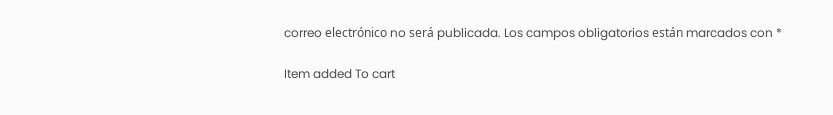correo electrónico no será publicada. Los campos obligatorios están marcados con *

Item added To cart